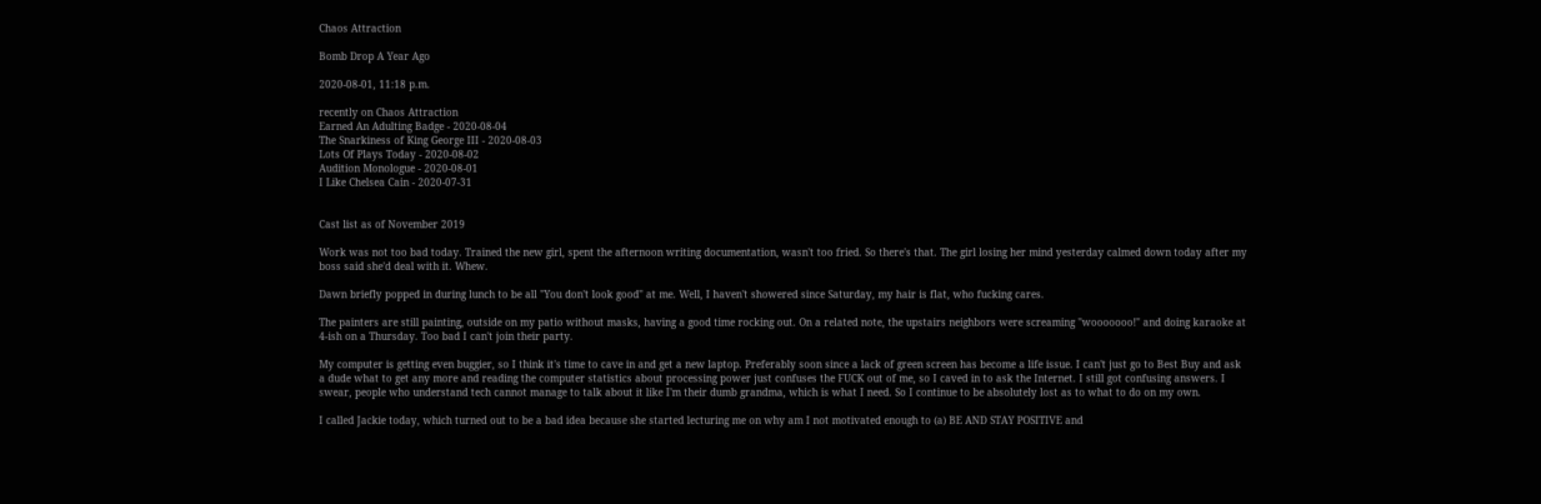Chaos Attraction

Bomb Drop A Year Ago

2020-08-01, 11:18 p.m.

recently on Chaos Attraction
Earned An Adulting Badge - 2020-08-04
The Snarkiness of King George III - 2020-08-03
Lots Of Plays Today - 2020-08-02
Audition Monologue - 2020-08-01
I Like Chelsea Cain - 2020-07-31


Cast list as of November 2019

Work was not too bad today. Trained the new girl, spent the afternoon writing documentation, wasn't too fried. So there's that. The girl losing her mind yesterday calmed down today after my boss said she'd deal with it. Whew.

Dawn briefly popped in during lunch to be all "You don't look good" at me. Well, I haven't showered since Saturday, my hair is flat, who fucking cares.

The painters are still painting, outside on my patio without masks, having a good time rocking out. On a related note, the upstairs neighbors were screaming "wooooooo!" and doing karaoke at 4-ish on a Thursday. Too bad I can't join their party.

My computer is getting even buggier, so I think it's time to cave in and get a new laptop. Preferably soon since a lack of green screen has become a life issue. I can't just go to Best Buy and ask a dude what to get any more and reading the computer statistics about processing power just confuses the FUCK out of me, so I caved in to ask the Internet. I still got confusing answers. I swear, people who understand tech cannot manage to talk about it like I'm their dumb grandma, which is what I need. So I continue to be absolutely lost as to what to do on my own.

I called Jackie today, which turned out to be a bad idea because she started lecturing me on why am I not motivated enough to (a) BE AND STAY POSITIVE and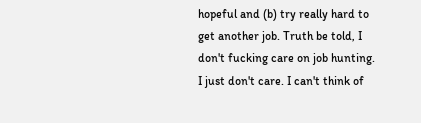hopeful and (b) try really hard to get another job. Truth be told, I don't fucking care on job hunting. I just don't care. I can't think of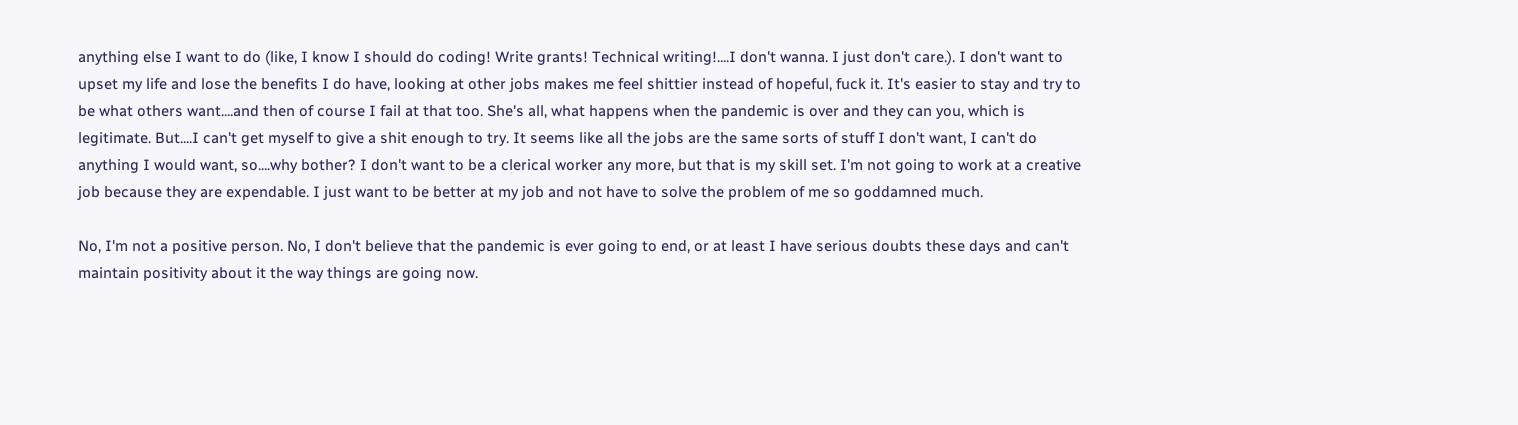anything else I want to do (like, I know I should do coding! Write grants! Technical writing!....I don't wanna. I just don't care.). I don't want to upset my life and lose the benefits I do have, looking at other jobs makes me feel shittier instead of hopeful, fuck it. It's easier to stay and try to be what others want....and then of course I fail at that too. She's all, what happens when the pandemic is over and they can you, which is legitimate. But....I can't get myself to give a shit enough to try. It seems like all the jobs are the same sorts of stuff I don't want, I can't do anything I would want, so....why bother? I don't want to be a clerical worker any more, but that is my skill set. I'm not going to work at a creative job because they are expendable. I just want to be better at my job and not have to solve the problem of me so goddamned much.

No, I'm not a positive person. No, I don't believe that the pandemic is ever going to end, or at least I have serious doubts these days and can't maintain positivity about it the way things are going now.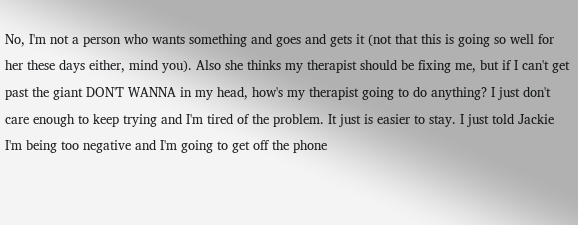No, I'm not a person who wants something and goes and gets it (not that this is going so well for her these days either, mind you). Also she thinks my therapist should be fixing me, but if I can't get past the giant DON'T WANNA in my head, how's my therapist going to do anything? I just don't care enough to keep trying and I'm tired of the problem. It just is easier to stay. I just told Jackie I'm being too negative and I'm going to get off the phone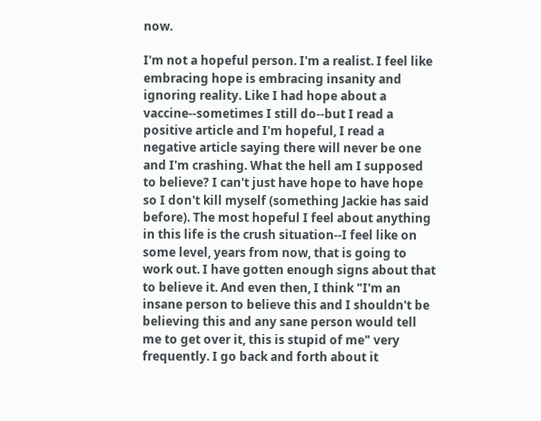now.

I'm not a hopeful person. I'm a realist. I feel like embracing hope is embracing insanity and ignoring reality. Like I had hope about a vaccine--sometimes I still do--but I read a positive article and I'm hopeful, I read a negative article saying there will never be one and I'm crashing. What the hell am I supposed to believe? I can't just have hope to have hope so I don't kill myself (something Jackie has said before). The most hopeful I feel about anything in this life is the crush situation--I feel like on some level, years from now, that is going to work out. I have gotten enough signs about that to believe it. And even then, I think "I'm an insane person to believe this and I shouldn't be believing this and any sane person would tell me to get over it, this is stupid of me" very frequently. I go back and forth about it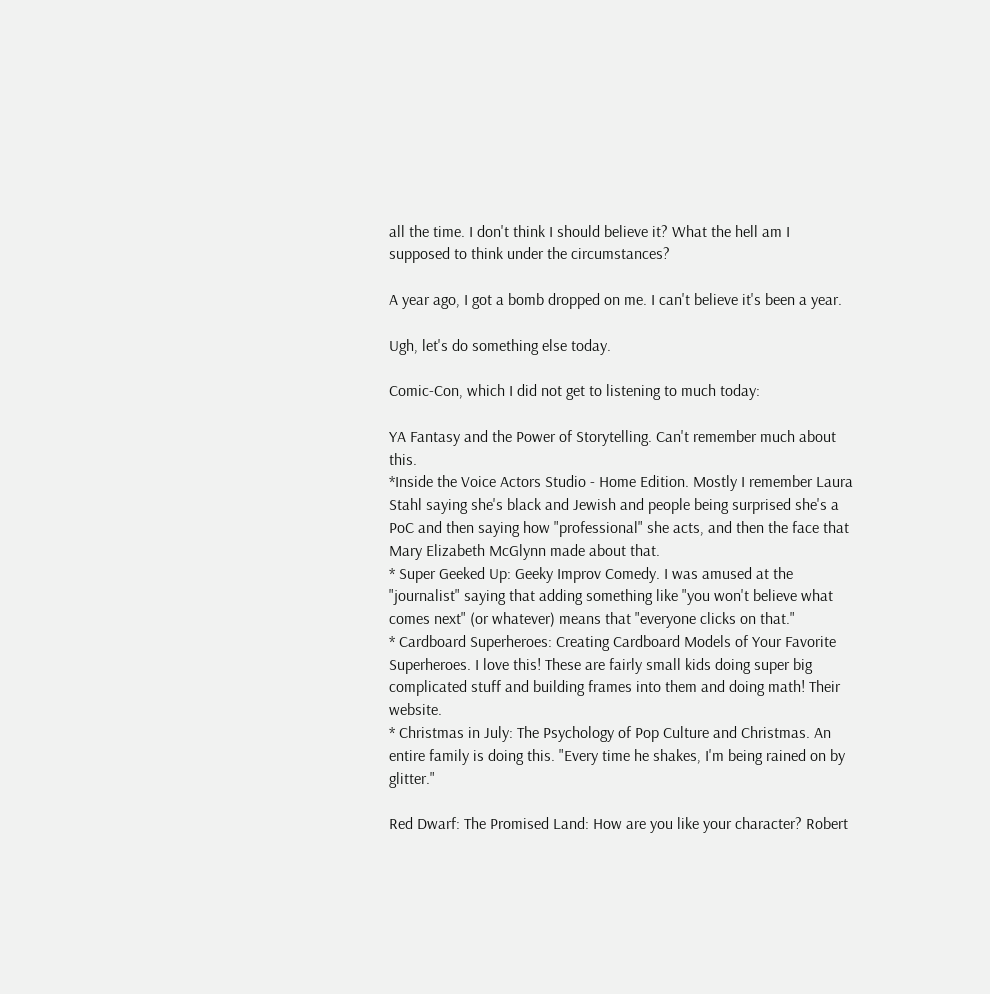all the time. I don't think I should believe it? What the hell am I supposed to think under the circumstances?

A year ago, I got a bomb dropped on me. I can't believe it's been a year.

Ugh, let's do something else today.

Comic-Con, which I did not get to listening to much today:

YA Fantasy and the Power of Storytelling. Can't remember much about this.
*Inside the Voice Actors Studio - Home Edition. Mostly I remember Laura Stahl saying she's black and Jewish and people being surprised she's a PoC and then saying how "professional" she acts, and then the face that Mary Elizabeth McGlynn made about that.
* Super Geeked Up: Geeky Improv Comedy. I was amused at the "journalist" saying that adding something like "you won't believe what comes next" (or whatever) means that "everyone clicks on that."
* Cardboard Superheroes: Creating Cardboard Models of Your Favorite Superheroes. I love this! These are fairly small kids doing super big complicated stuff and building frames into them and doing math! Their website.
* Christmas in July: The Psychology of Pop Culture and Christmas. An entire family is doing this. "Every time he shakes, I'm being rained on by glitter."

Red Dwarf: The Promised Land: How are you like your character? Robert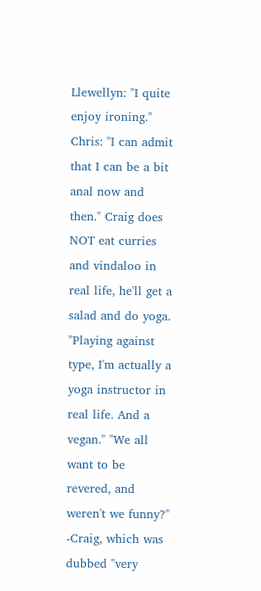Llewellyn: "I quite enjoy ironing." Chris: "I can admit that I can be a bit anal now and then." Craig does NOT eat curries and vindaloo in real life, he'll get a salad and do yoga. "Playing against type, I'm actually a yoga instructor in real life. And a vegan." "We all want to be revered, and weren't we funny?" -Craig, which was dubbed "very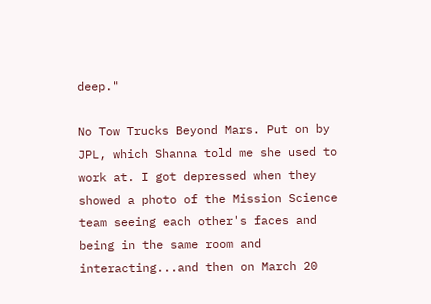deep."

No Tow Trucks Beyond Mars. Put on by JPL, which Shanna told me she used to work at. I got depressed when they showed a photo of the Mission Science team seeing each other's faces and being in the same room and interacting...and then on March 20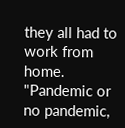they all had to work from home. "Pandemic or no pandemic,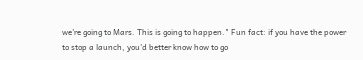we're going to Mars. This is going to happen." Fun fact: if you have the power to stop a launch, you'd better know how to go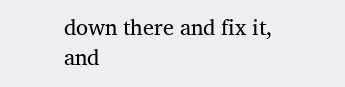down there and fix it, and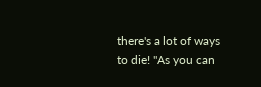there's a lot of ways to die! "As you can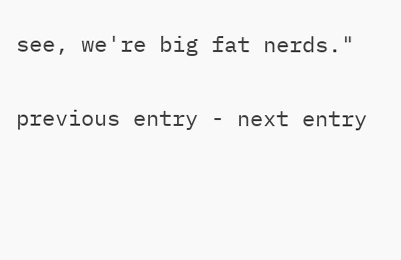see, we're big fat nerds."

previous entry - next entry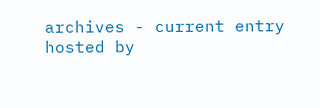archives - current entry
hosted by